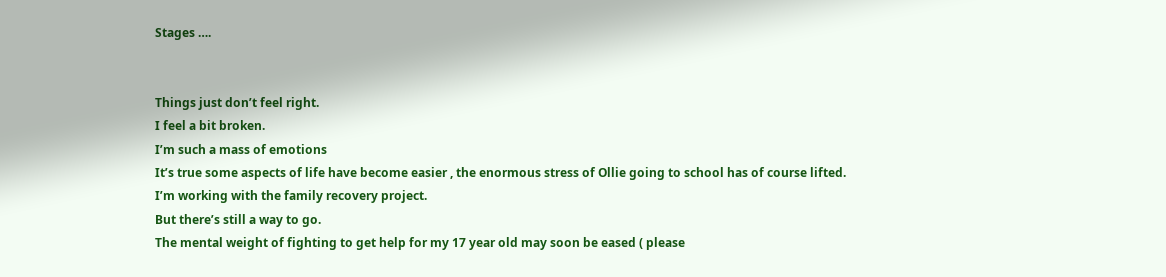Stages ….


Things just don’t feel right.
I feel a bit broken.
I’m such a mass of emotions
It’s true some aspects of life have become easier , the enormous stress of Ollie going to school has of course lifted.
I’m working with the family recovery project.
But there’s still a way to go.
The mental weight of fighting to get help for my 17 year old may soon be eased ( please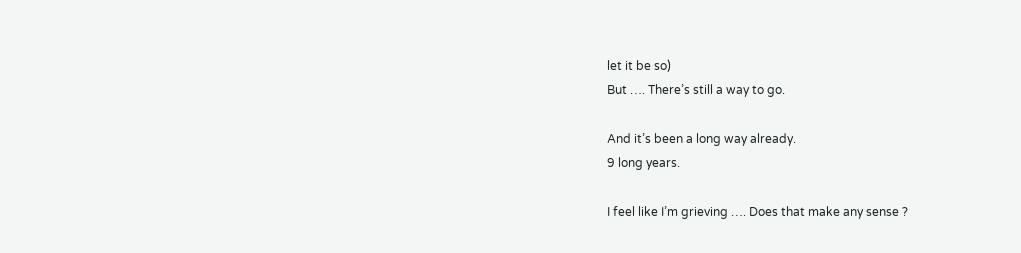let it be so)
But …. There’s still a way to go.

And it’s been a long way already.
9 long years.

I feel like I’m grieving …. Does that make any sense ?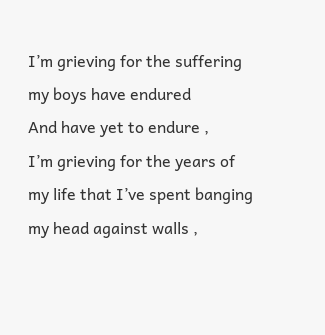I’m grieving for the suffering my boys have endured
And have yet to endure ,
I’m grieving for the years of my life that I’ve spent banging my head against walls ,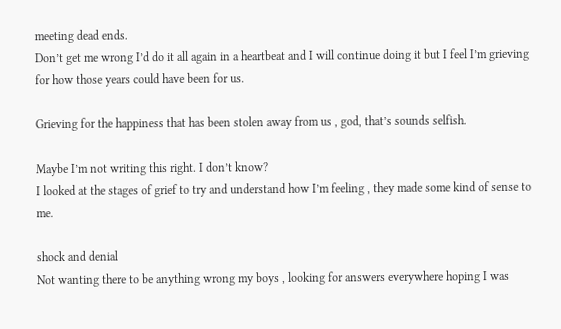meeting dead ends.
Don’t get me wrong I’d do it all again in a heartbeat and I will continue doing it but I feel I’m grieving for how those years could have been for us.

Grieving for the happiness that has been stolen away from us , god, that’s sounds selfish.

Maybe I’m not writing this right. I don’t know?
I looked at the stages of grief to try and understand how I’m feeling , they made some kind of sense to me.

shock and denial
Not wanting there to be anything wrong my boys , looking for answers everywhere hoping I was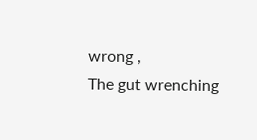wrong ,
The gut wrenching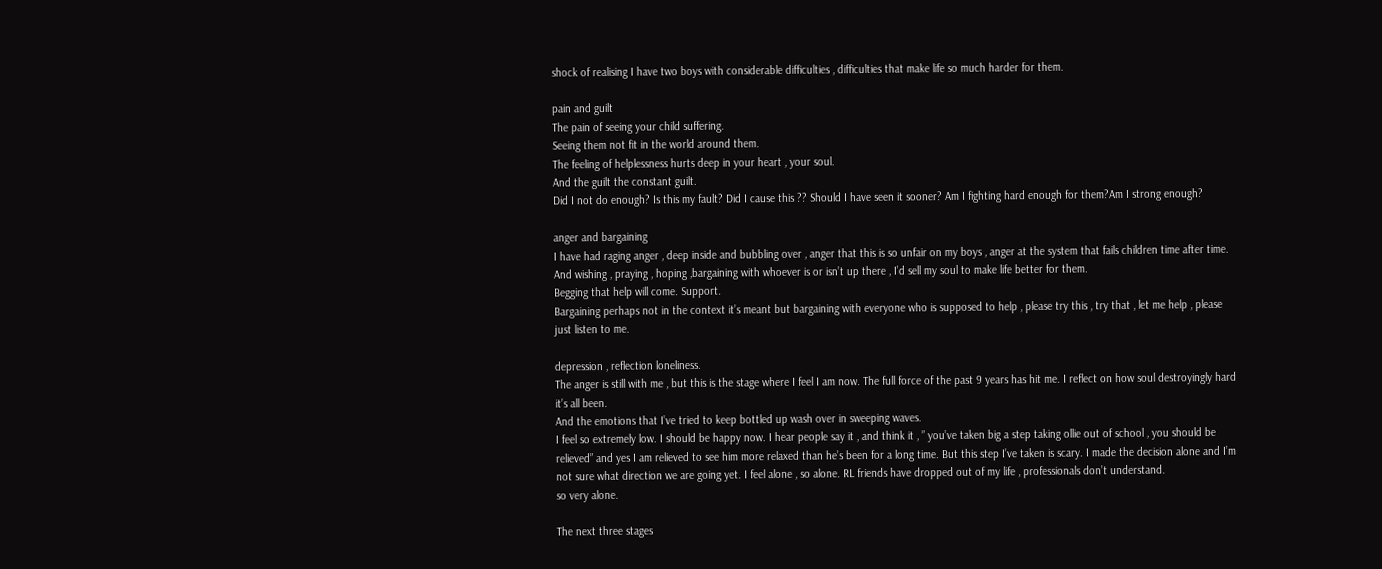shock of realising I have two boys with considerable difficulties , difficulties that make life so much harder for them.

pain and guilt
The pain of seeing your child suffering.
Seeing them not fit in the world around them.
The feeling of helplessness hurts deep in your heart , your soul.
And the guilt the constant guilt.
Did I not do enough? Is this my fault? Did I cause this ?? Should I have seen it sooner? Am I fighting hard enough for them?Am I strong enough?

anger and bargaining
I have had raging anger , deep inside and bubbling over , anger that this is so unfair on my boys , anger at the system that fails children time after time.
And wishing , praying , hoping ,bargaining with whoever is or isn’t up there , I’d sell my soul to make life better for them.
Begging that help will come. Support.
Bargaining perhaps not in the context it’s meant but bargaining with everyone who is supposed to help , please try this , try that , let me help , please just listen to me.

depression , reflection loneliness.
The anger is still with me , but this is the stage where I feel I am now. The full force of the past 9 years has hit me. I reflect on how soul destroyingly hard it’s all been.
And the emotions that I’ve tried to keep bottled up wash over in sweeping waves.
I feel so extremely low. I should be happy now. I hear people say it , and think it , ” you’ve taken big a step taking ollie out of school , you should be relieved” and yes I am relieved to see him more relaxed than he’s been for a long time. But this step I’ve taken is scary. I made the decision alone and I’m not sure what direction we are going yet. I feel alone , so alone. RL friends have dropped out of my life , professionals don’t understand.
so very alone.

The next three stages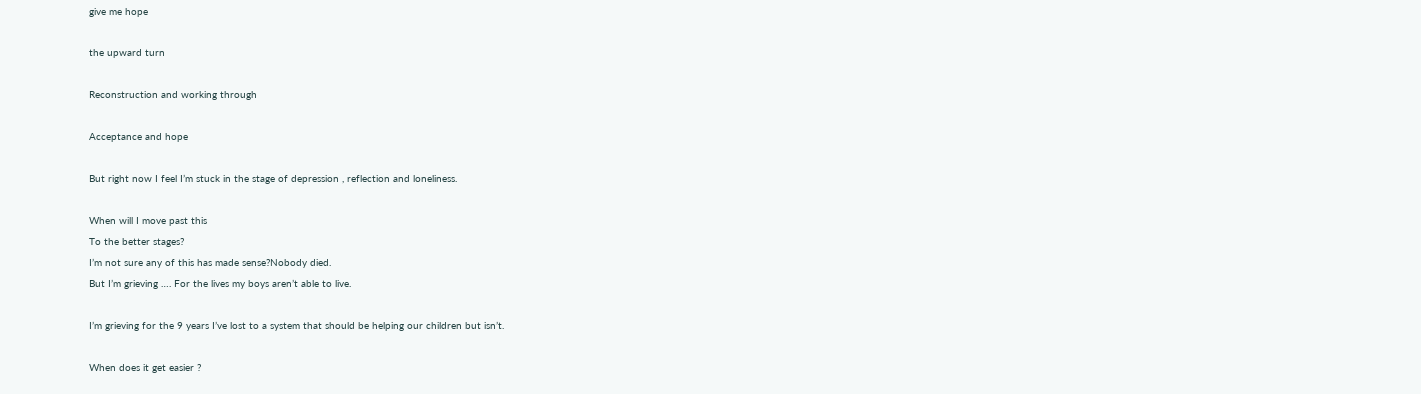give me hope

the upward turn

Reconstruction and working through

Acceptance and hope

But right now I feel I’m stuck in the stage of depression , reflection and loneliness.

When will I move past this
To the better stages?
I’m not sure any of this has made sense?Nobody died.
But I’m grieving …. For the lives my boys aren’t able to live.

I’m grieving for the 9 years I’ve lost to a system that should be helping our children but isn’t.

When does it get easier ?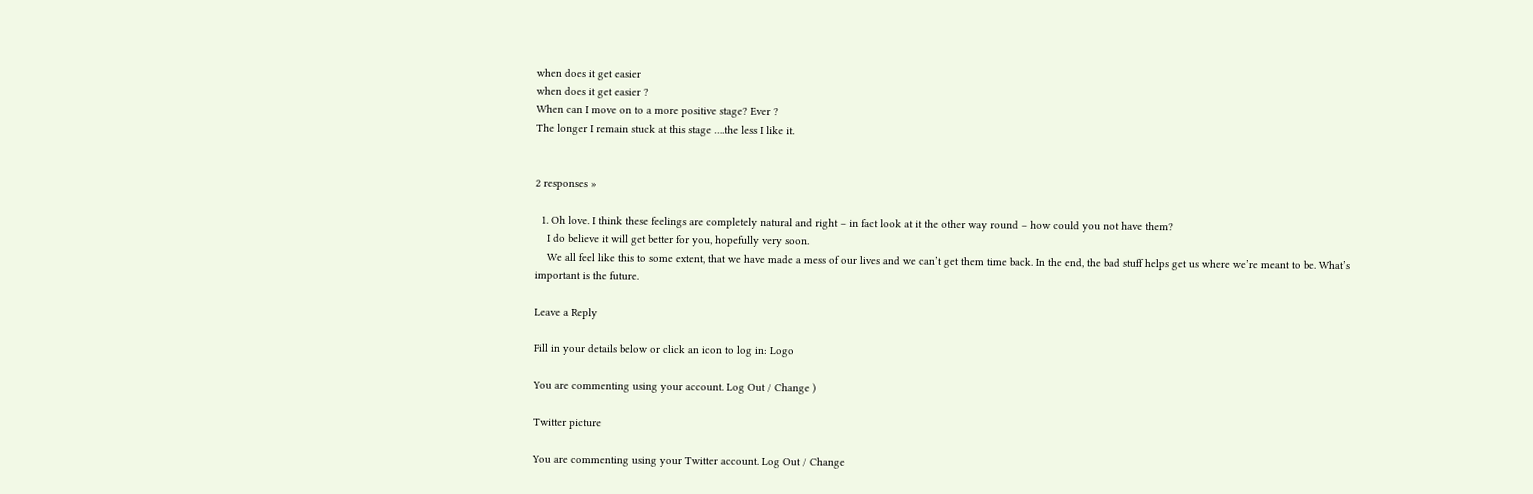when does it get easier
when does it get easier ?
When can I move on to a more positive stage? Ever ?
The longer I remain stuck at this stage ….the less I like it.


2 responses »

  1. Oh love. I think these feelings are completely natural and right – in fact look at it the other way round – how could you not have them?
    I do believe it will get better for you, hopefully very soon.
    We all feel like this to some extent, that we have made a mess of our lives and we can’t get them time back. In the end, the bad stuff helps get us where we’re meant to be. What’s important is the future.

Leave a Reply

Fill in your details below or click an icon to log in: Logo

You are commenting using your account. Log Out / Change )

Twitter picture

You are commenting using your Twitter account. Log Out / Change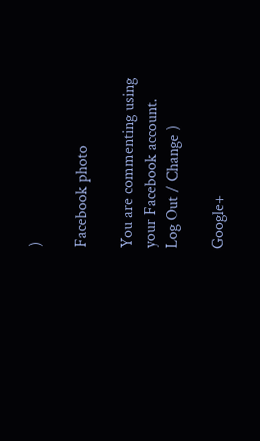)

Facebook photo

You are commenting using your Facebook account. Log Out / Change )

Google+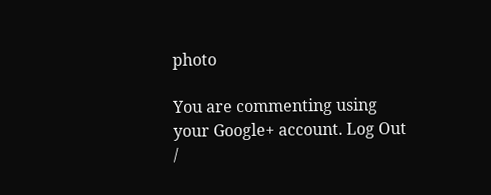photo

You are commenting using your Google+ account. Log Out /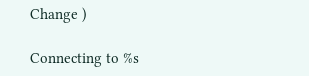Change )

Connecting to %s